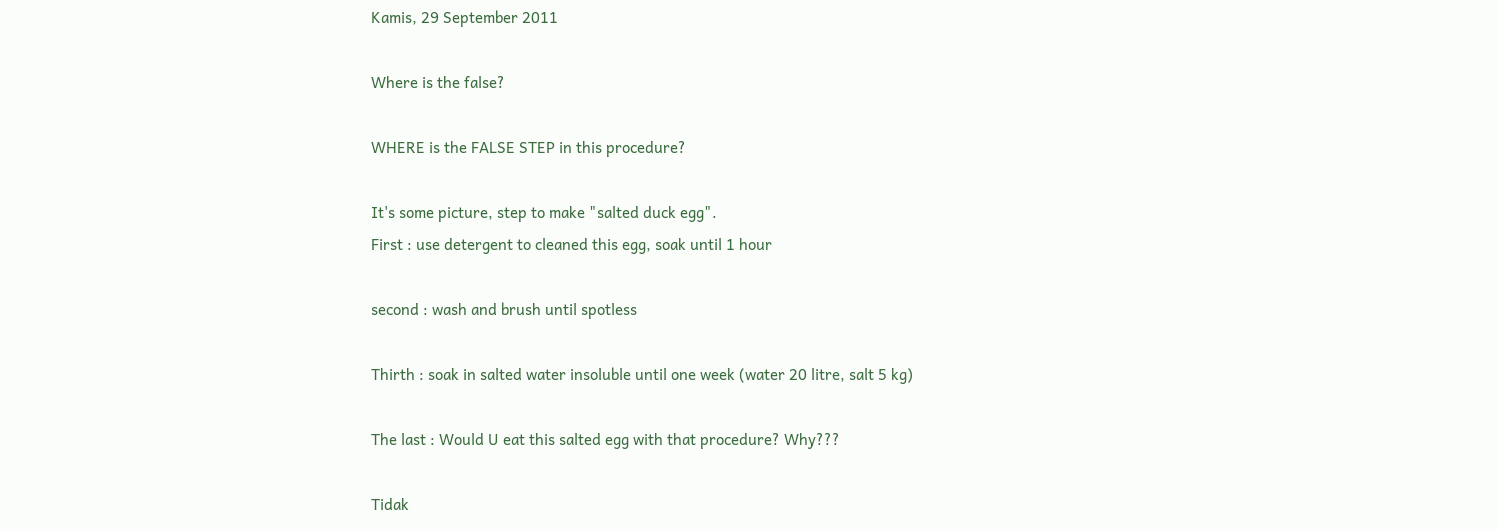Kamis, 29 September 2011

Where is the false?

WHERE is the FALSE STEP in this procedure?

It's some picture, step to make "salted duck egg".
First : use detergent to cleaned this egg, soak until 1 hour

second : wash and brush until spotless

Thirth : soak in salted water insoluble until one week (water 20 litre, salt 5 kg)

The last : Would U eat this salted egg with that procedure? Why???

Tidak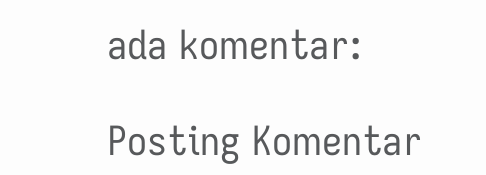ada komentar:

Posting Komentar